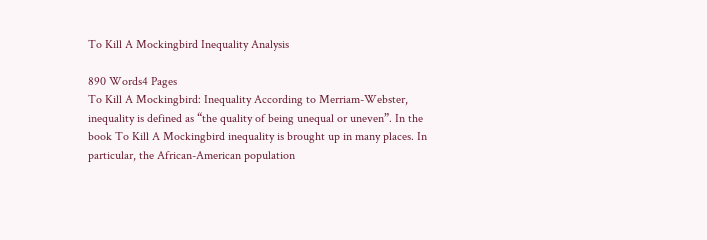To Kill A Mockingbird Inequality Analysis

890 Words4 Pages
To Kill A Mockingbird: Inequality According to Merriam-Webster, inequality is defined as “the quality of being unequal or uneven”. In the book To Kill A Mockingbird inequality is brought up in many places. In particular, the African-American population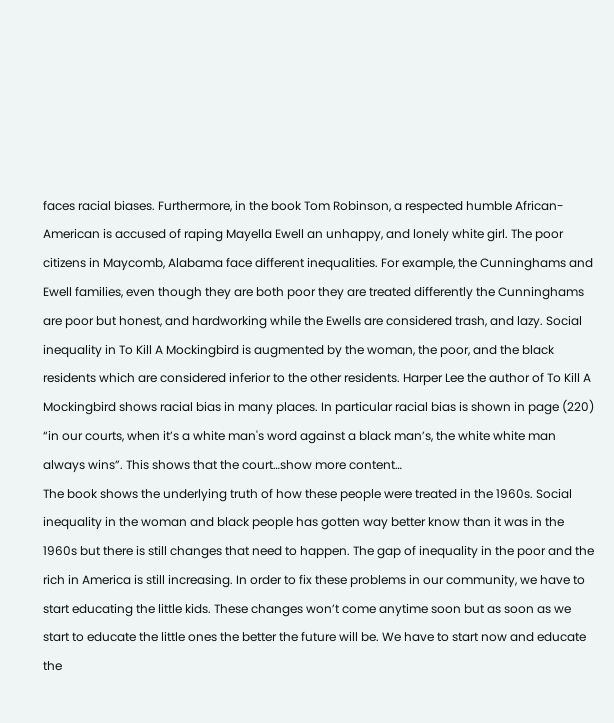faces racial biases. Furthermore, in the book Tom Robinson, a respected humble African-American is accused of raping Mayella Ewell an unhappy, and lonely white girl. The poor citizens in Maycomb, Alabama face different inequalities. For example, the Cunninghams and Ewell families, even though they are both poor they are treated differently the Cunninghams are poor but honest, and hardworking while the Ewells are considered trash, and lazy. Social inequality in To Kill A Mockingbird is augmented by the woman, the poor, and the black residents which are considered inferior to the other residents. Harper Lee the author of To Kill A Mockingbird shows racial bias in many places. In particular racial bias is shown in page (220) “in our courts, when it’s a white man's word against a black man’s, the white white man always wins”. This shows that the court…show more content…
The book shows the underlying truth of how these people were treated in the 1960s. Social inequality in the woman and black people has gotten way better know than it was in the 1960s but there is still changes that need to happen. The gap of inequality in the poor and the rich in America is still increasing. In order to fix these problems in our community, we have to start educating the little kids. These changes won’t come anytime soon but as soon as we start to educate the little ones the better the future will be. We have to start now and educate the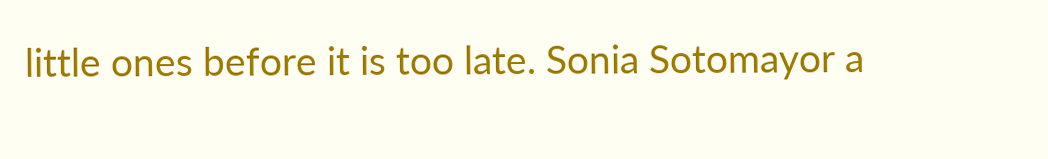little ones before it is too late. Sonia Sotomayor a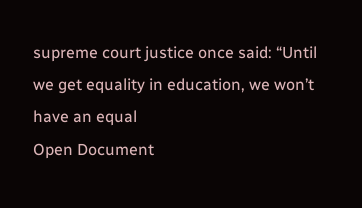supreme court justice once said: “Until we get equality in education, we won’t have an equal
Open Document